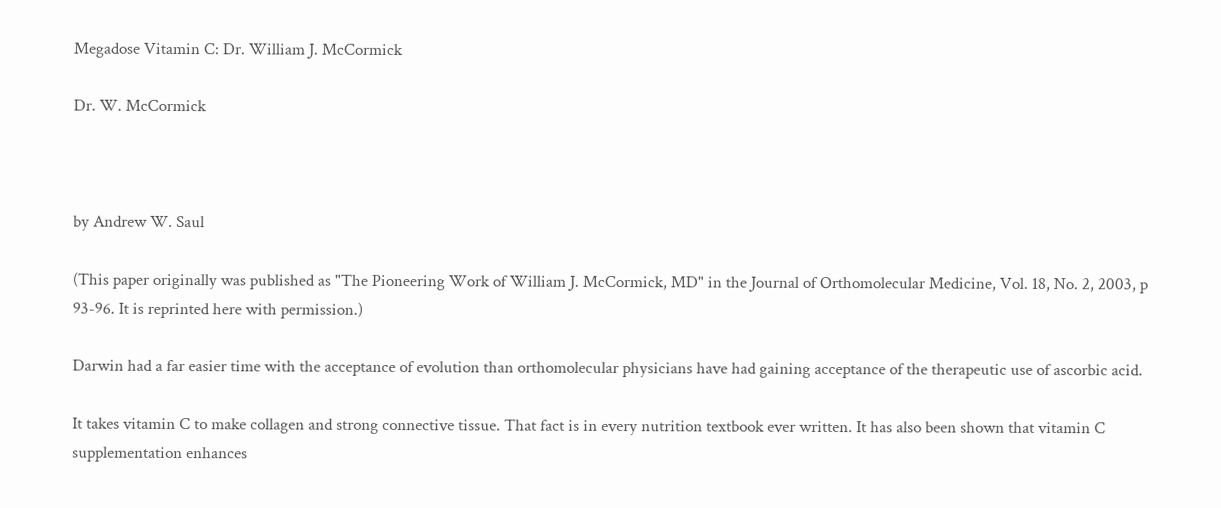Megadose Vitamin C: Dr. William J. McCormick

Dr. W. McCormick



by Andrew W. Saul

(This paper originally was published as "The Pioneering Work of William J. McCormick, MD" in the Journal of Orthomolecular Medicine, Vol. 18, No. 2, 2003, p 93-96. It is reprinted here with permission.)

Darwin had a far easier time with the acceptance of evolution than orthomolecular physicians have had gaining acceptance of the therapeutic use of ascorbic acid.

It takes vitamin C to make collagen and strong connective tissue. That fact is in every nutrition textbook ever written. It has also been shown that vitamin C supplementation enhances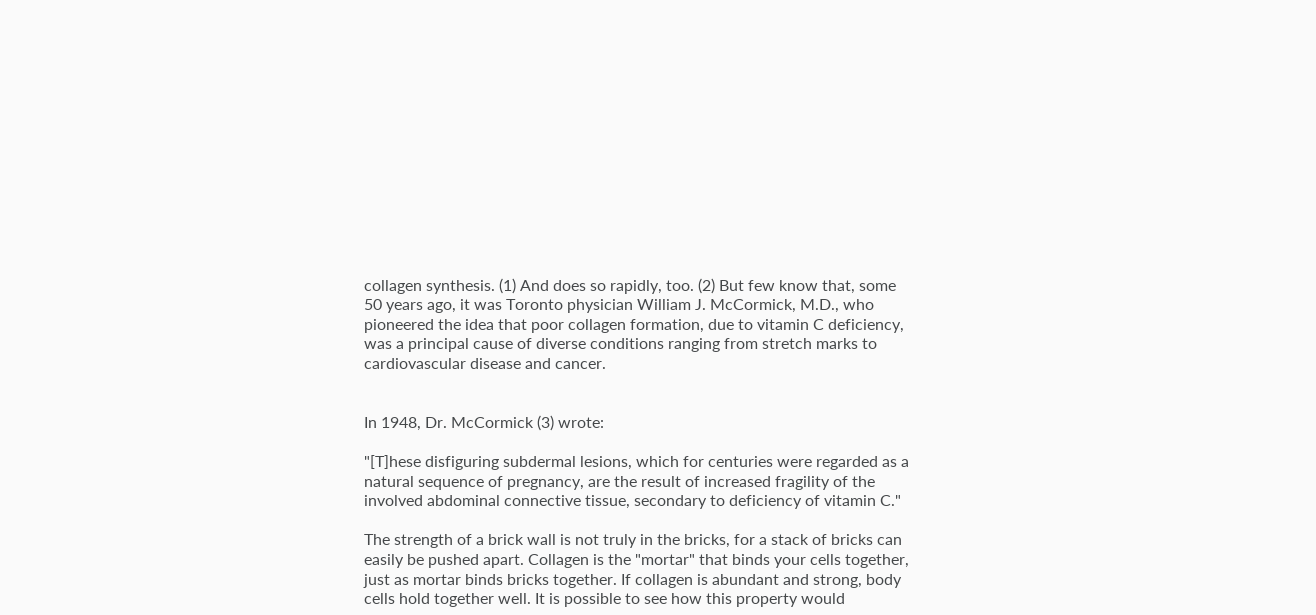collagen synthesis. (1) And does so rapidly, too. (2) But few know that, some 50 years ago, it was Toronto physician William J. McCormick, M.D., who pioneered the idea that poor collagen formation, due to vitamin C deficiency, was a principal cause of diverse conditions ranging from stretch marks to cardiovascular disease and cancer.


In 1948, Dr. McCormick (3) wrote:

"[T]hese disfiguring subdermal lesions, which for centuries were regarded as a natural sequence of pregnancy, are the result of increased fragility of the involved abdominal connective tissue, secondary to deficiency of vitamin C."

The strength of a brick wall is not truly in the bricks, for a stack of bricks can easily be pushed apart. Collagen is the "mortar" that binds your cells together, just as mortar binds bricks together. If collagen is abundant and strong, body cells hold together well. It is possible to see how this property would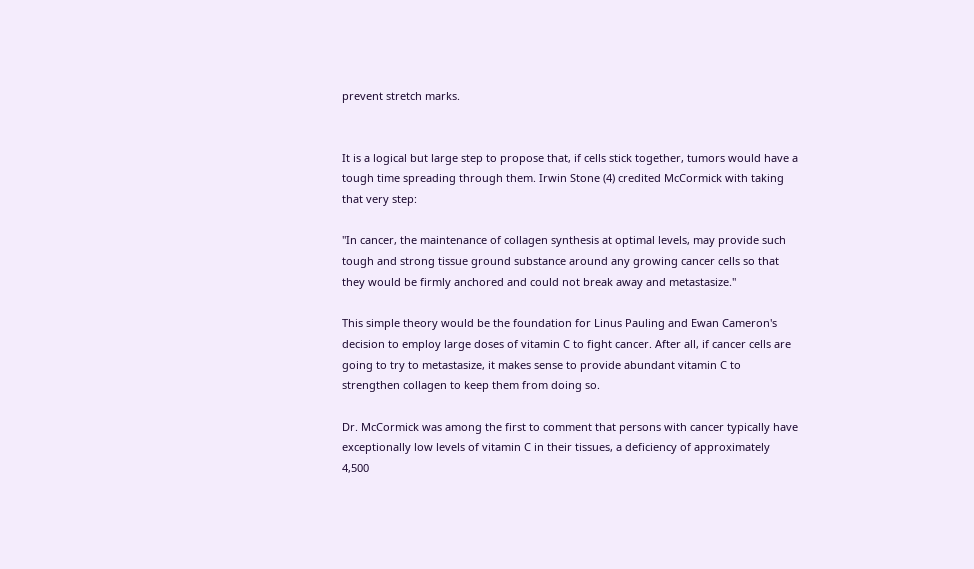prevent stretch marks.


It is a logical but large step to propose that, if cells stick together, tumors would have a tough time spreading through them. Irwin Stone (4) credited McCormick with taking that very step:

"In cancer, the maintenance of collagen synthesis at optimal levels, may provide such tough and strong tissue ground substance around any growing cancer cells so that they would be firmly anchored and could not break away and metastasize."

This simple theory would be the foundation for Linus Pauling and Ewan Cameron's decision to employ large doses of vitamin C to fight cancer. After all, if cancer cells are going to try to metastasize, it makes sense to provide abundant vitamin C to strengthen collagen to keep them from doing so.

Dr. McCormick was among the first to comment that persons with cancer typically have exceptionally low levels of vitamin C in their tissues, a deficiency of approximately 4,500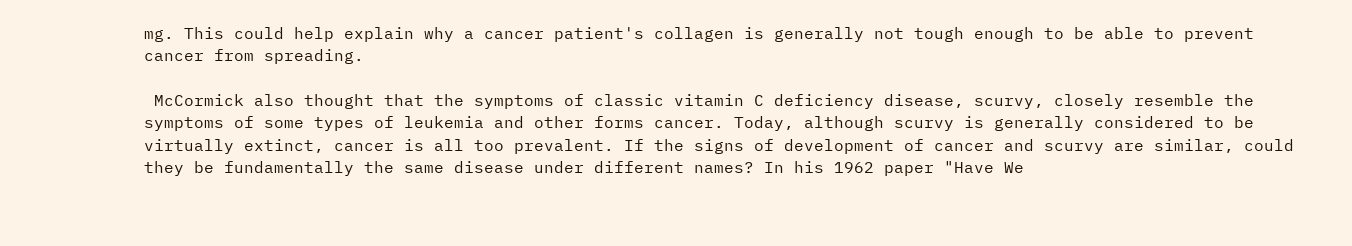mg. This could help explain why a cancer patient's collagen is generally not tough enough to be able to prevent cancer from spreading.

 McCormick also thought that the symptoms of classic vitamin C deficiency disease, scurvy, closely resemble the symptoms of some types of leukemia and other forms cancer. Today, although scurvy is generally considered to be virtually extinct, cancer is all too prevalent. If the signs of development of cancer and scurvy are similar, could they be fundamentally the same disease under different names? In his 1962 paper "Have We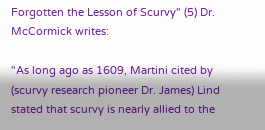Forgotten the Lesson of Scurvy" (5) Dr. McCormick writes:

"As long ago as 1609, Martini cited by (scurvy research pioneer Dr. James) Lind stated that scurvy is nearly allied to the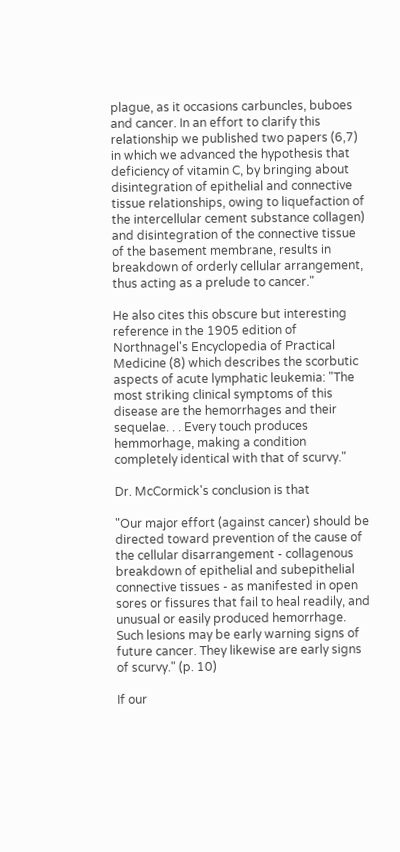plague, as it occasions carbuncles, buboes and cancer. In an effort to clarify this relationship we published two papers (6,7) in which we advanced the hypothesis that deficiency of vitamin C, by bringing about disintegration of epithelial and connective tissue relationships, owing to liquefaction of the intercellular cement substance collagen) and disintegration of the connective tissue of the basement membrane, results in breakdown of orderly cellular arrangement, thus acting as a prelude to cancer."

He also cites this obscure but interesting reference in the 1905 edition of Northnagel's Encyclopedia of Practical Medicine (8) which describes the scorbutic aspects of acute lymphatic leukemia: "The most striking clinical symptoms of this disease are the hemorrhages and their sequelae. . . Every touch produces hemmorhage, making a condition completely identical with that of scurvy."

Dr. McCormick's conclusion is that

"Our major effort (against cancer) should be directed toward prevention of the cause of the cellular disarrangement - collagenous breakdown of epithelial and subepithelial connective tissues - as manifested in open sores or fissures that fail to heal readily, and unusual or easily produced hemorrhage. Such lesions may be early warning signs of future cancer. They likewise are early signs of scurvy." (p. 10)

If our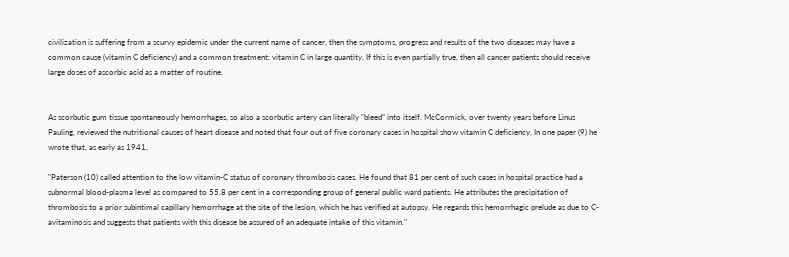civilization is suffering from a scurvy epidemic under the current name of cancer, then the symptoms, progress and results of the two diseases may have a common cause (vitamin C deficiency) and a common treatment: vitamin C in large quantity. If this is even partially true, then all cancer patients should receive large doses of ascorbic acid as a matter of routine.


As scorbutic gum tissue spontaneously hemorrhages, so also a scorbutic artery can literally "bleed" into itself. McCormick, over twenty years before Linus Pauling, reviewed the nutritional causes of heart disease and noted that four out of five coronary cases in hospital show vitamin C deficiency. In one paper (9) he wrote that, as early as 1941,

"Paterson (10) called attention to the low vitamin-C status of coronary thrombosis cases. He found that 81 per cent of such cases in hospital practice had a subnormal blood-plasma level as compared to 55.8 per cent in a corresponding group of general public ward patients. He attributes the precipitation of thrombosis to a prior subintimal capillary hemorrhage at the site of the lesion, which he has verified at autopsy. He regards this hemorrhagic prelude as due to C-avitaminosis and suggests that patients with this disease be assured of an adequate intake of this vitamin."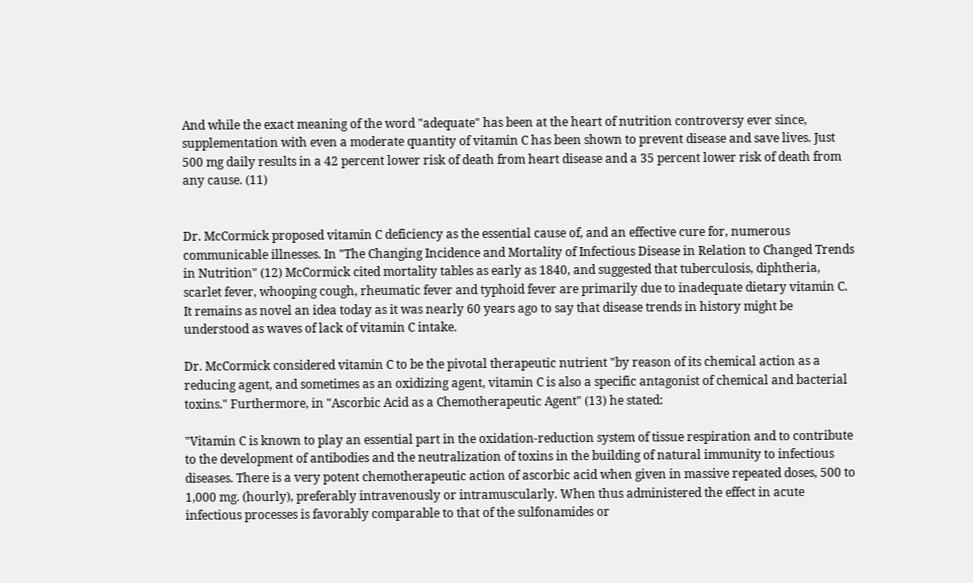And while the exact meaning of the word "adequate" has been at the heart of nutrition controversy ever since, supplementation with even a moderate quantity of vitamin C has been shown to prevent disease and save lives. Just 500 mg daily results in a 42 percent lower risk of death from heart disease and a 35 percent lower risk of death from any cause. (11)


Dr. McCormick proposed vitamin C deficiency as the essential cause of, and an effective cure for, numerous communicable illnesses. In "The Changing Incidence and Mortality of Infectious Disease in Relation to Changed Trends in Nutrition" (12) McCormick cited mortality tables as early as 1840, and suggested that tuberculosis, diphtheria, scarlet fever, whooping cough, rheumatic fever and typhoid fever are primarily due to inadequate dietary vitamin C. It remains as novel an idea today as it was nearly 60 years ago to say that disease trends in history might be understood as waves of lack of vitamin C intake.

Dr. McCormick considered vitamin C to be the pivotal therapeutic nutrient "by reason of its chemical action as a reducing agent, and sometimes as an oxidizing agent, vitamin C is also a specific antagonist of chemical and bacterial toxins." Furthermore, in "Ascorbic Acid as a Chemotherapeutic Agent" (13) he stated:

"Vitamin C is known to play an essential part in the oxidation-reduction system of tissue respiration and to contribute to the development of antibodies and the neutralization of toxins in the building of natural immunity to infectious diseases. There is a very potent chemotherapeutic action of ascorbic acid when given in massive repeated doses, 500 to 1,000 mg. (hourly), preferably intravenously or intramuscularly. When thus administered the effect in acute infectious processes is favorably comparable to that of the sulfonamides or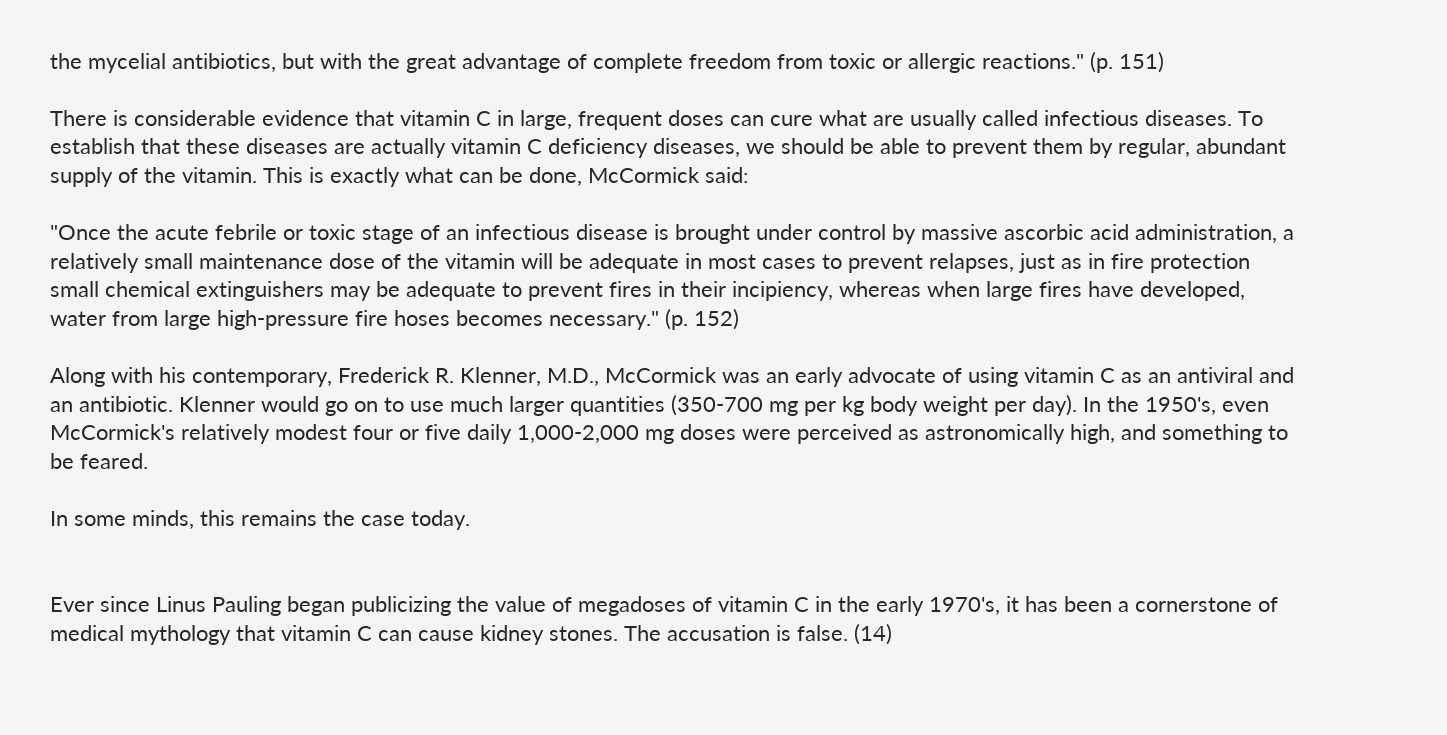the mycelial antibiotics, but with the great advantage of complete freedom from toxic or allergic reactions." (p. 151)

There is considerable evidence that vitamin C in large, frequent doses can cure what are usually called infectious diseases. To establish that these diseases are actually vitamin C deficiency diseases, we should be able to prevent them by regular, abundant supply of the vitamin. This is exactly what can be done, McCormick said:

"Once the acute febrile or toxic stage of an infectious disease is brought under control by massive ascorbic acid administration, a relatively small maintenance dose of the vitamin will be adequate in most cases to prevent relapses, just as in fire protection small chemical extinguishers may be adequate to prevent fires in their incipiency, whereas when large fires have developed, water from large high-pressure fire hoses becomes necessary." (p. 152)

Along with his contemporary, Frederick R. Klenner, M.D., McCormick was an early advocate of using vitamin C as an antiviral and an antibiotic. Klenner would go on to use much larger quantities (350-700 mg per kg body weight per day). In the 1950's, even McCormick's relatively modest four or five daily 1,000-2,000 mg doses were perceived as astronomically high, and something to be feared.

In some minds, this remains the case today.


Ever since Linus Pauling began publicizing the value of megadoses of vitamin C in the early 1970's, it has been a cornerstone of medical mythology that vitamin C can cause kidney stones. The accusation is false. (14)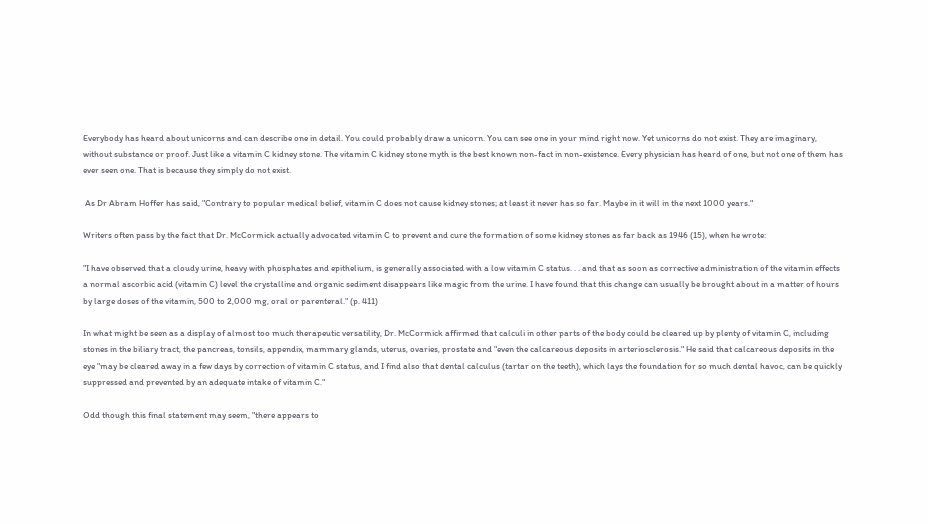Everybody has heard about unicorns and can describe one in detail. You could probably draw a unicorn. You can see one in your mind right now. Yet unicorns do not exist. They are imaginary, without substance or proof. Just like a vitamin C kidney stone. The vitamin C kidney stone myth is the best known non-fact in non-existence. Every physician has heard of one, but not one of them has ever seen one. That is because they simply do not exist.

 As Dr Abram Hoffer has said, "Contrary to popular medical belief, vitamin C does not cause kidney stones; at least it never has so far. Maybe in it will in the next 1000 years."

Writers often pass by the fact that Dr. McCormick actually advocated vitamin C to prevent and cure the formation of some kidney stones as far back as 1946 (15), when he wrote:

"I have observed that a cloudy urine, heavy with phosphates and epithelium, is generally associated with a low vitamin C status. . . and that as soon as corrective administration of the vitamin effects a normal ascorbic acid (vitamin C) level the crystalline and organic sediment disappears like magic from the urine. I have found that this change can usually be brought about in a matter of hours by large doses of the vitamin, 500 to 2,000 mg, oral or parenteral." (p. 411)

In what might be seen as a display of almost too much therapeutic versatility, Dr. McCormick affirmed that calculi in other parts of the body could be cleared up by plenty of vitamin C, including stones in the biliary tract, the pancreas, tonsils, appendix, mammary glands, uterus, ovaries, prostate and "even the calcareous deposits in arteriosclerosis." He said that calcareous deposits in the eye "may be cleared away in a few days by correction of vitamin C status, and I find also that dental calculus (tartar on the teeth), which lays the foundation for so much dental havoc, can be quickly suppressed and prevented by an adequate intake of vitamin C."

Odd though this final statement may seem, "there appears to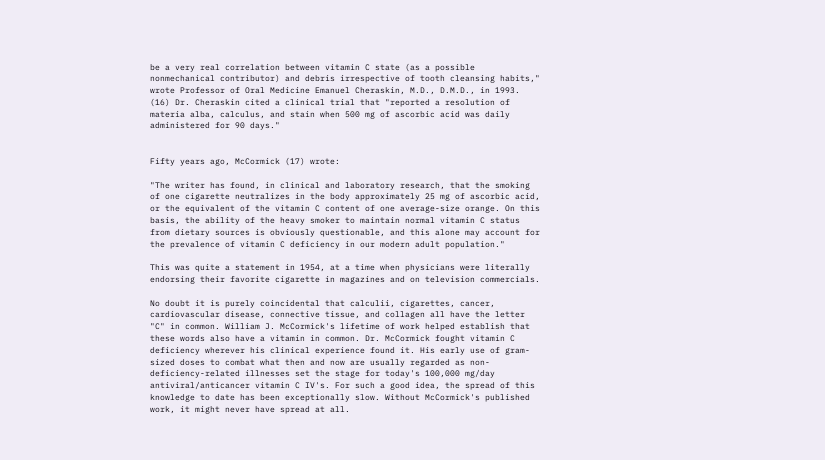be a very real correlation between vitamin C state (as a possible nonmechanical contributor) and debris irrespective of tooth cleansing habits," wrote Professor of Oral Medicine Emanuel Cheraskin, M.D., D.M.D., in 1993. (16) Dr. Cheraskin cited a clinical trial that "reported a resolution of materia alba, calculus, and stain when 500 mg of ascorbic acid was daily administered for 90 days."


Fifty years ago, McCormick (17) wrote:

"The writer has found, in clinical and laboratory research, that the smoking of one cigarette neutralizes in the body approximately 25 mg of ascorbic acid, or the equivalent of the vitamin C content of one average-size orange. On this basis, the ability of the heavy smoker to maintain normal vitamin C status from dietary sources is obviously questionable, and this alone may account for the prevalence of vitamin C deficiency in our modern adult population."

This was quite a statement in 1954, at a time when physicians were literally endorsing their favorite cigarette in magazines and on television commercials.

No doubt it is purely coincidental that calculii, cigarettes, cancer, cardiovascular disease, connective tissue, and collagen all have the letter "C" in common. William J. McCormick's lifetime of work helped establish that these words also have a vitamin in common. Dr. McCormick fought vitamin C deficiency wherever his clinical experience found it. His early use of gram-sized doses to combat what then and now are usually regarded as non-deficiency-related illnesses set the stage for today's 100,000 mg/day antiviral/anticancer vitamin C IV's. For such a good idea, the spread of this knowledge to date has been exceptionally slow. Without McCormick's published work, it might never have spread at all.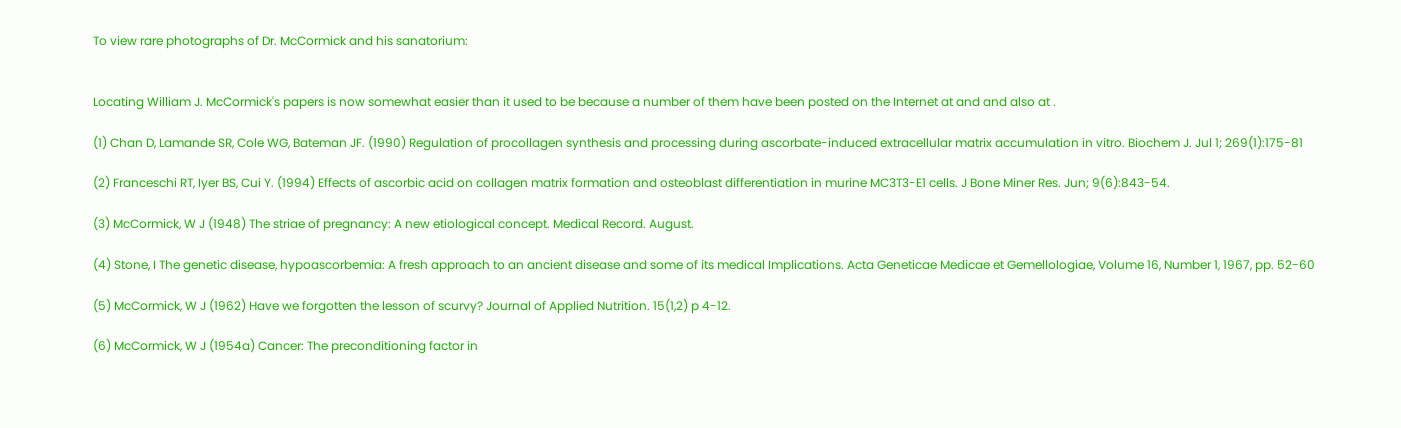To view rare photographs of Dr. McCormick and his sanatorium:


Locating William J. McCormick's papers is now somewhat easier than it used to be because a number of them have been posted on the Internet at and and also at .

(1) Chan D, Lamande SR, Cole WG, Bateman JF. (1990) Regulation of procollagen synthesis and processing during ascorbate-induced extracellular matrix accumulation in vitro. Biochem J. Jul 1; 269(1):175-81

(2) Franceschi RT, Iyer BS, Cui Y. (1994) Effects of ascorbic acid on collagen matrix formation and osteoblast differentiation in murine MC3T3-E1 cells. J Bone Miner Res. Jun; 9(6):843-54.

(3) McCormick, W J (1948) The striae of pregnancy: A new etiological concept. Medical Record. August.

(4) Stone, I The genetic disease, hypoascorbemia: A fresh approach to an ancient disease and some of its medical Implications. Acta Geneticae Medicae et Gemellologiae, Volume 16, Number 1, 1967, pp. 52-60

(5) McCormick, W J (1962) Have we forgotten the lesson of scurvy? Journal of Applied Nutrition. 15(1,2) p 4-12.

(6) McCormick, W J (1954a) Cancer: The preconditioning factor in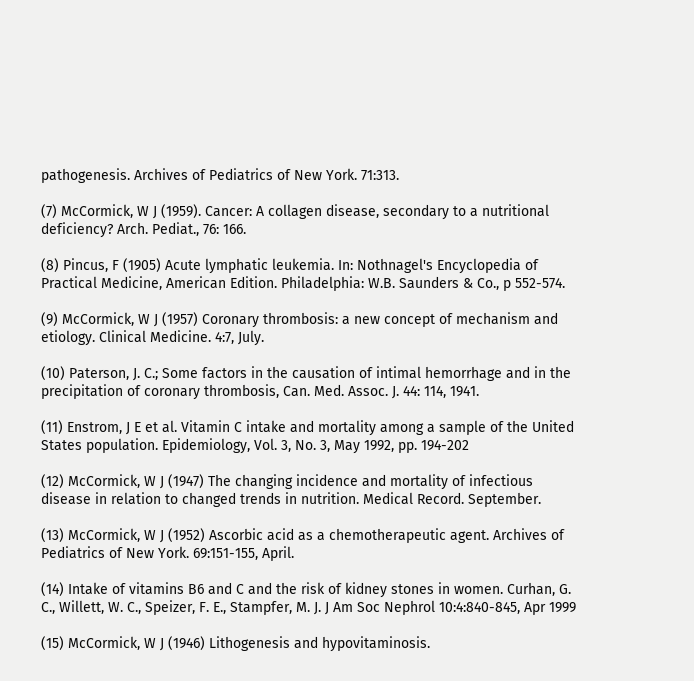pathogenesis. Archives of Pediatrics of New York. 71:313.

(7) McCormick, W J (1959). Cancer: A collagen disease, secondary to a nutritional deficiency? Arch. Pediat., 76: 166.

(8) Pincus, F (1905) Acute lymphatic leukemia. In: Nothnagel's Encyclopedia of Practical Medicine, American Edition. Philadelphia: W.B. Saunders & Co., p 552-574.

(9) McCormick, W J (1957) Coronary thrombosis: a new concept of mechanism and etiology. Clinical Medicine. 4:7, July.

(10) Paterson, J. C.; Some factors in the causation of intimal hemorrhage and in the precipitation of coronary thrombosis, Can. Med. Assoc. J. 44: 114, 1941.

(11) Enstrom, J E et al. Vitamin C intake and mortality among a sample of the United States population. Epidemiology, Vol. 3, No. 3, May 1992, pp. 194-202

(12) McCormick, W J (1947) The changing incidence and mortality of infectious disease in relation to changed trends in nutrition. Medical Record. September.

(13) McCormick, W J (1952) Ascorbic acid as a chemotherapeutic agent. Archives of Pediatrics of New York. 69:151-155, April.

(14) Intake of vitamins B6 and C and the risk of kidney stones in women. Curhan, G. C., Willett, W. C., Speizer, F. E., Stampfer, M. J. J Am Soc Nephrol 10:4:840-845, Apr 1999

(15) McCormick, W J (1946) Lithogenesis and hypovitaminosis.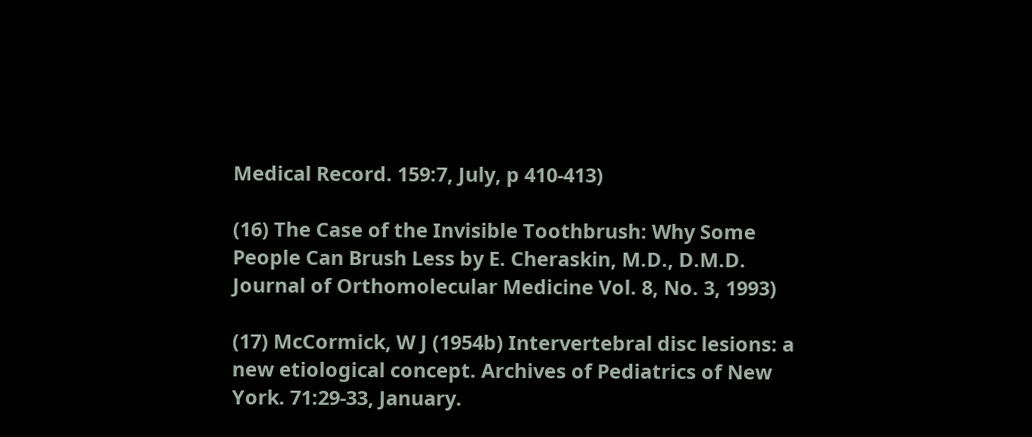Medical Record. 159:7, July, p 410-413)

(16) The Case of the Invisible Toothbrush: Why Some People Can Brush Less by E. Cheraskin, M.D., D.M.D. Journal of Orthomolecular Medicine Vol. 8, No. 3, 1993)

(17) McCormick, W J (1954b) Intervertebral disc lesions: a new etiological concept. Archives of Pediatrics of New York. 71:29-33, January.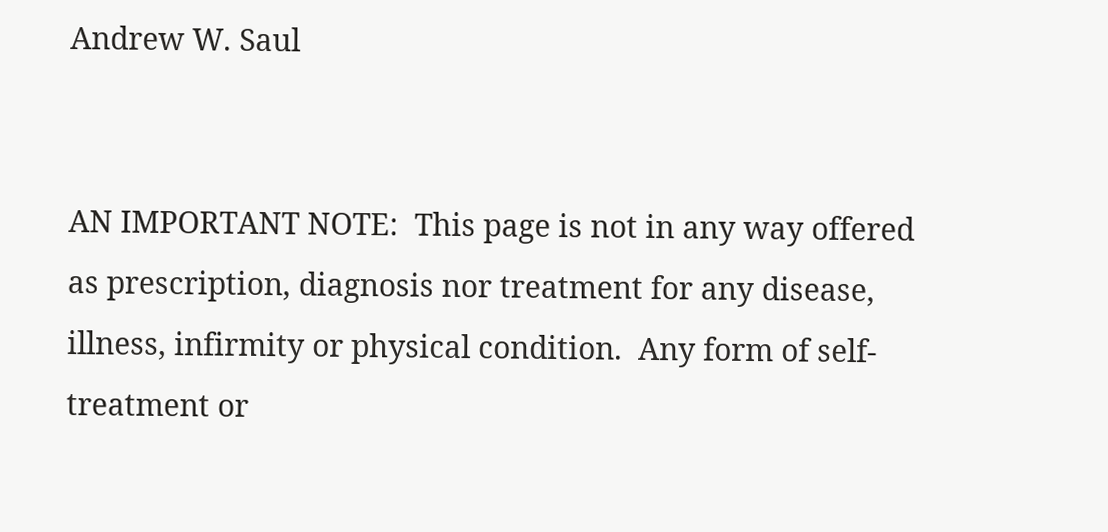Andrew W. Saul


AN IMPORTANT NOTE:  This page is not in any way offered as prescription, diagnosis nor treatment for any disease, illness, infirmity or physical condition.  Any form of self-treatment or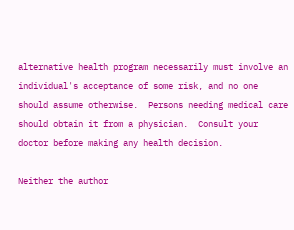alternative health program necessarily must involve an individual's acceptance of some risk, and no one should assume otherwise.  Persons needing medical care should obtain it from a physician.  Consult your doctor before making any health decision.

Neither the author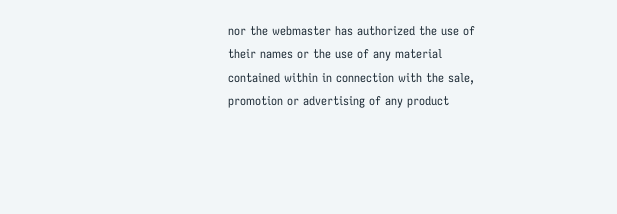nor the webmaster has authorized the use of their names or the use of any material contained within in connection with the sale, promotion or advertising of any product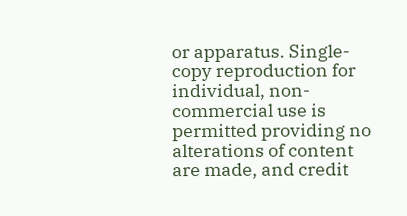or apparatus. Single-copy reproduction for individual, non-commercial use is permitted providing no alterations of content are made, and credit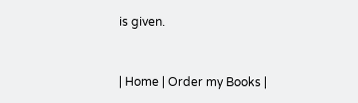is given.



| Home | Order my Books |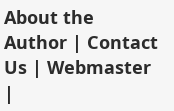About the Author | Contact Us | Webmaster |